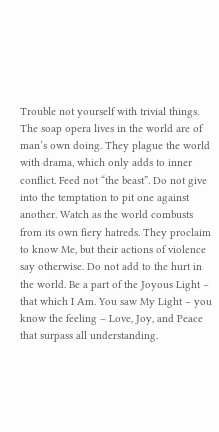Trouble not yourself with trivial things. The soap opera lives in the world are of man’s own doing. They plague the world with drama, which only adds to inner conflict. Feed not “the beast”. Do not give into the temptation to pit one against another. Watch as the world combusts from its own fiery hatreds. They proclaim to know Me, but their actions of violence say otherwise. Do not add to the hurt in the world. Be a part of the Joyous Light – that which I Am. You saw My Light – you know the feeling – Love, Joy, and Peace that surpass all understanding.